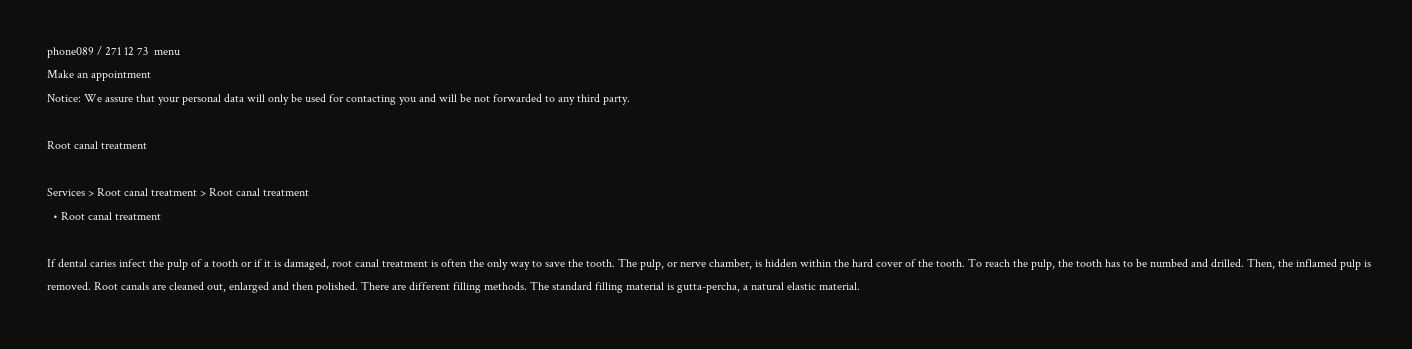phone089 / 271 12 73  menu
Make an appointment
Notice: We assure that your personal data will only be used for contacting you and will be not forwarded to any third party.

Root canal treatment

Services > Root canal treatment > Root canal treatment
  • Root canal treatment

If dental caries infect the pulp of a tooth or if it is damaged, root canal treatment is often the only way to save the tooth. The pulp, or nerve chamber, is hidden within the hard cover of the tooth. To reach the pulp, the tooth has to be numbed and drilled. Then, the inflamed pulp is removed. Root canals are cleaned out, enlarged and then polished. There are different filling methods. The standard filling material is gutta-percha, a natural elastic material.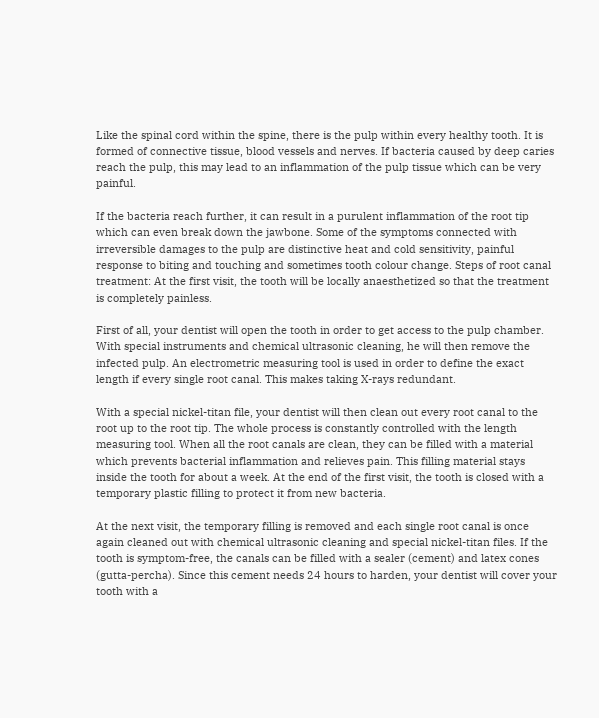Like the spinal cord within the spine, there is the pulp within every healthy tooth. It is formed of connective tissue, blood vessels and nerves. If bacteria caused by deep caries reach the pulp, this may lead to an inflammation of the pulp tissue which can be very painful.

If the bacteria reach further, it can result in a purulent inflammation of the root tip which can even break down the jawbone. Some of the symptoms connected with irreversible damages to the pulp are distinctive heat and cold sensitivity, painful response to biting and touching and sometimes tooth colour change. Steps of root canal treatment: At the first visit, the tooth will be locally anaesthetized so that the treatment is completely painless.

First of all, your dentist will open the tooth in order to get access to the pulp chamber. With special instruments and chemical ultrasonic cleaning, he will then remove the infected pulp. An electrometric measuring tool is used in order to define the exact length if every single root canal. This makes taking X-rays redundant.

With a special nickel-titan file, your dentist will then clean out every root canal to the root up to the root tip. The whole process is constantly controlled with the length measuring tool. When all the root canals are clean, they can be filled with a material which prevents bacterial inflammation and relieves pain. This filling material stays inside the tooth for about a week. At the end of the first visit, the tooth is closed with a temporary plastic filling to protect it from new bacteria.

At the next visit, the temporary filling is removed and each single root canal is once again cleaned out with chemical ultrasonic cleaning and special nickel-titan files. If the tooth is symptom-free, the canals can be filled with a sealer (cement) and latex cones (gutta-percha). Since this cement needs 24 hours to harden, your dentist will cover your tooth with a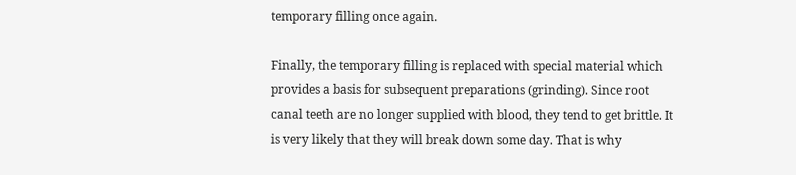temporary filling once again.

Finally, the temporary filling is replaced with special material which provides a basis for subsequent preparations (grinding). Since root canal teeth are no longer supplied with blood, they tend to get brittle. It is very likely that they will break down some day. That is why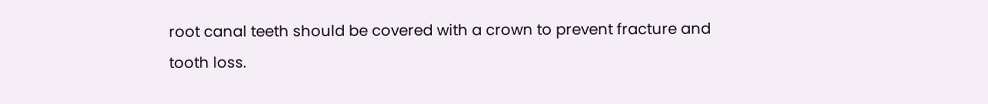root canal teeth should be covered with a crown to prevent fracture and tooth loss.